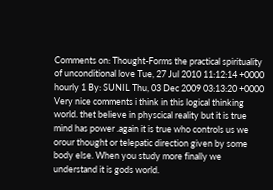Comments on: Thought-Forms the practical spirituality of unconditional love Tue, 27 Jul 2010 11:12:14 +0000 hourly 1 By: SUNIL Thu, 03 Dec 2009 03:13:20 +0000 Very nice comments i think in this logical thinking world. thet believe in physcical reality but it is true mind has power .again it is true who controls us we orour thought or telepatic direction given by some body else. When you study more finally we understand it is gods world.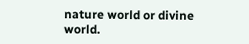nature world or divine world.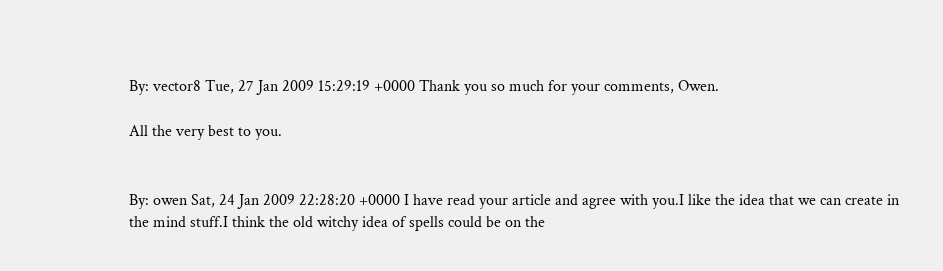By: vector8 Tue, 27 Jan 2009 15:29:19 +0000 Thank you so much for your comments, Owen.

All the very best to you.


By: owen Sat, 24 Jan 2009 22:28:20 +0000 I have read your article and agree with you.I like the idea that we can create in the mind stuff.I think the old witchy idea of spells could be on the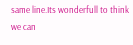same line.Its wonderfull to think we can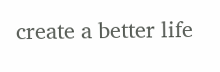create a better life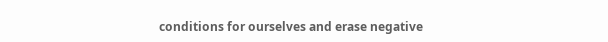conditions for ourselves and erase negative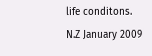life conditons.
N.Z January 2009